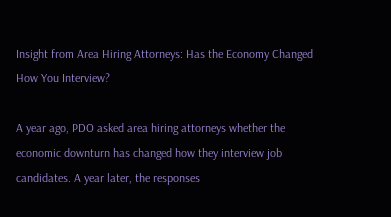Insight from Area Hiring Attorneys: Has the Economy Changed How You Interview?

A year ago, PDO asked area hiring attorneys whether the economic downturn has changed how they interview job candidates. A year later, the responses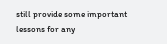still provide some important lessons for any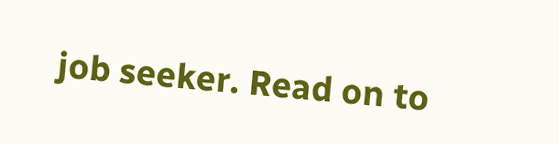job seeker. Read on to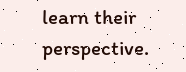learn their perspective.